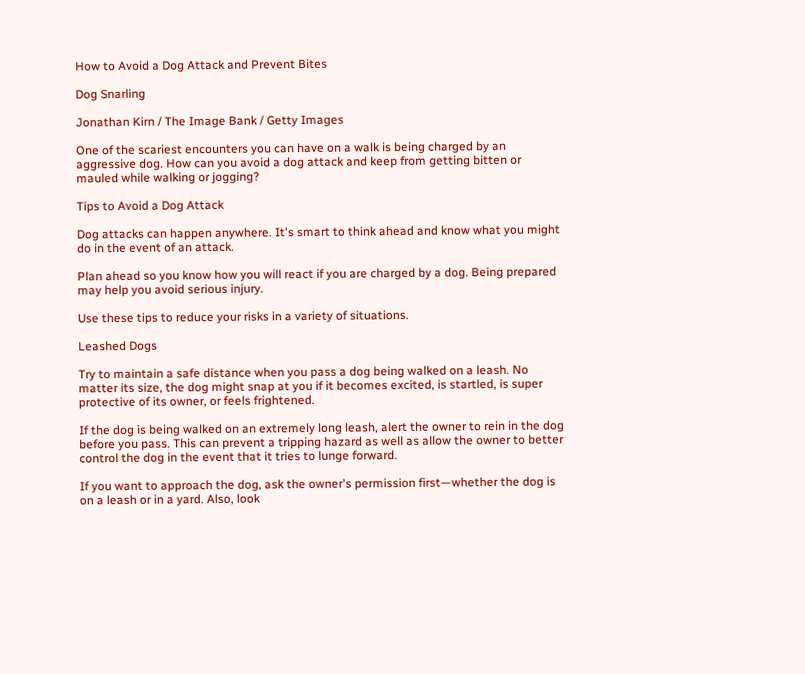How to Avoid a Dog Attack and Prevent Bites

Dog Snarling

Jonathan Kirn / The Image Bank / Getty Images

One of the scariest encounters you can have on a walk is being charged by an aggressive dog. How can you avoid a dog attack and keep from getting bitten or mauled while walking or jogging?

Tips to Avoid a Dog Attack

Dog attacks can happen anywhere. It's smart to think ahead and know what you might do in the event of an attack.

Plan ahead so you know how you will react if you are charged by a dog. Being prepared may help you avoid serious injury.

Use these tips to reduce your risks in a variety of situations.

Leashed Dogs

Try to maintain a safe distance when you pass a dog being walked on a leash. No matter its size, the dog might snap at you if it becomes excited, is startled, is super protective of its owner, or feels frightened.

If the dog is being walked on an extremely long leash, alert the owner to rein in the dog before you pass. This can prevent a tripping hazard as well as allow the owner to better control the dog in the event that it tries to lunge forward.

If you want to approach the dog, ask the owner's permission first—whether the dog is on a leash or in a yard. Also, look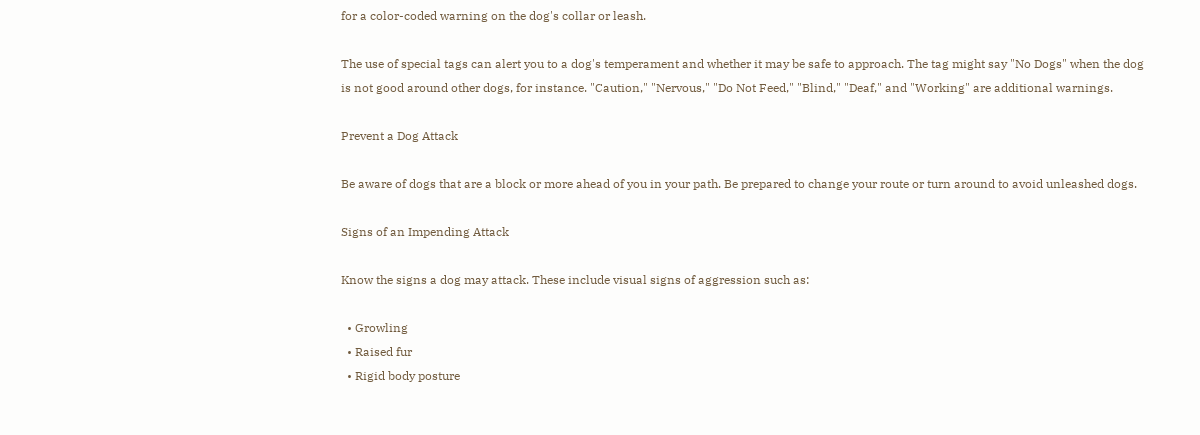for a color-coded warning on the dog's collar or leash.

The use of special tags can alert you to a dog's temperament and whether it may be safe to approach. The tag might say "No Dogs" when the dog is not good around other dogs, for instance. "Caution," "Nervous," "Do Not Feed," "Blind," "Deaf," and "Working" are additional warnings.

Prevent a Dog Attack

Be aware of dogs that are a block or more ahead of you in your path. Be prepared to change your route or turn around to avoid unleashed dogs.

Signs of an Impending Attack

Know the signs a dog may attack. These include visual signs of aggression such as:

  • Growling
  • Raised fur
  • Rigid body posture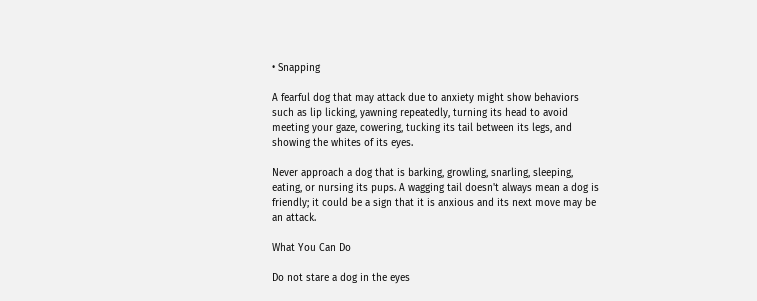• Snapping

A fearful dog that may attack due to anxiety might show behaviors such as lip licking, yawning repeatedly, turning its head to avoid meeting your gaze, cowering, tucking its tail between its legs, and showing the whites of its eyes.

Never approach a dog that is barking, growling, snarling, sleeping, eating, or nursing its pups. A wagging tail doesn't always mean a dog is friendly; it could be a sign that it is anxious and its next move may be an attack.

What You Can Do

Do not stare a dog in the eyes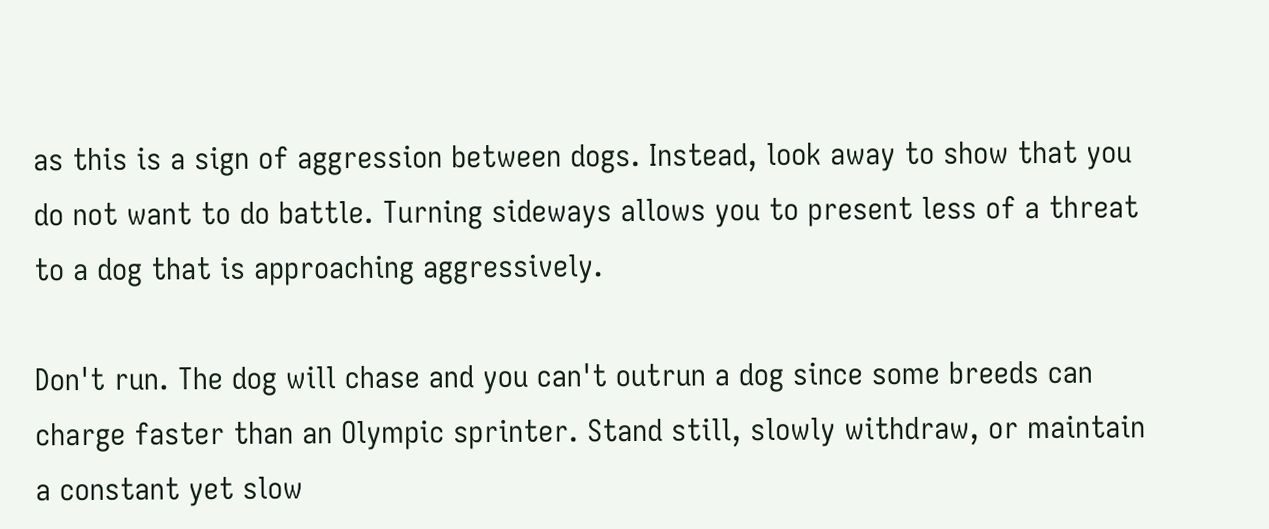as this is a sign of aggression between dogs. Instead, look away to show that you do not want to do battle. Turning sideways allows you to present less of a threat to a dog that is approaching aggressively.

Don't run. The dog will chase and you can't outrun a dog since some breeds can charge faster than an Olympic sprinter. Stand still, slowly withdraw, or maintain a constant yet slow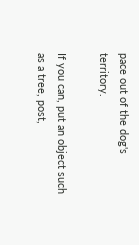pace out of the dog's territory.

If you can, put an object such as a tree, post,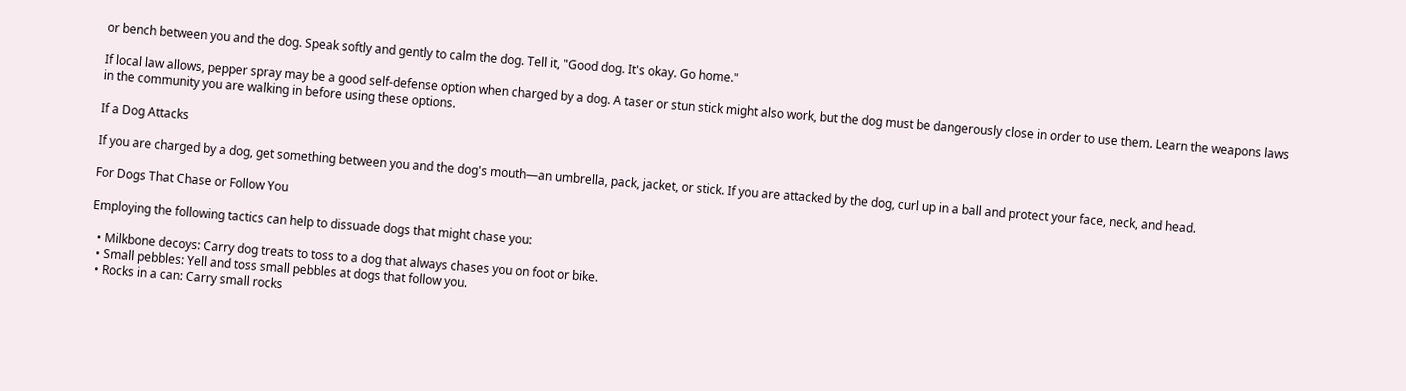or bench between you and the dog. Speak softly and gently to calm the dog. Tell it, "Good dog. It's okay. Go home."

If local law allows, pepper spray may be a good self-defense option when charged by a dog. A taser or stun stick might also work, but the dog must be dangerously close in order to use them. Learn the weapons laws in the community you are walking in before using these options.

If a Dog Attacks

If you are charged by a dog, get something between you and the dog's mouth—an umbrella, pack, jacket, or stick. If you are attacked by the dog, curl up in a ball and protect your face, neck, and head.

For Dogs That Chase or Follow You

Employing the following tactics can help to dissuade dogs that might chase you:

  • Milkbone decoys: Carry dog treats to toss to a dog that always chases you on foot or bike.
  • Small pebbles: Yell and toss small pebbles at dogs that follow you.
  • Rocks in a can: Carry small rocks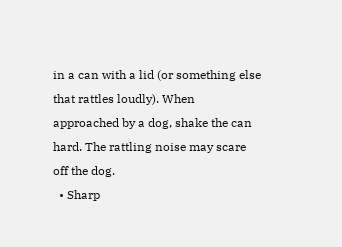in a can with a lid (or something else that rattles loudly). When approached by a dog, shake the can hard. The rattling noise may scare off the dog.
  • Sharp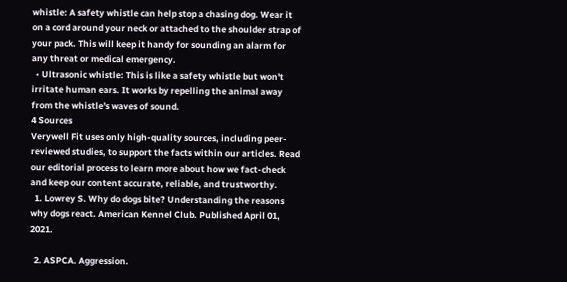whistle: A safety whistle can help stop a chasing dog. Wear it on a cord around your neck or attached to the shoulder strap of your pack. This will keep it handy for sounding an alarm for any threat or medical emergency.
  • Ultrasonic whistle: This is like a safety whistle but won't irritate human ears. It works by repelling the animal away from the whistle's waves of sound.
4 Sources
Verywell Fit uses only high-quality sources, including peer-reviewed studies, to support the facts within our articles. Read our editorial process to learn more about how we fact-check and keep our content accurate, reliable, and trustworthy.
  1. Lowrey S. Why do dogs bite? Understanding the reasons why dogs react. American Kennel Club. Published April 01, 2021.

  2. ASPCA. Aggression.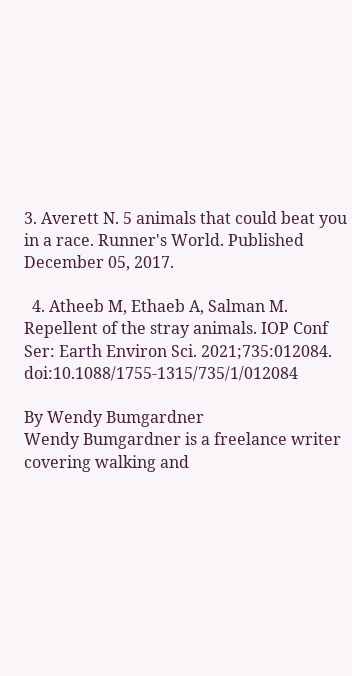3. Averett N. 5 animals that could beat you in a race. Runner's World. Published December 05, 2017.

  4. Atheeb M, Ethaeb A, Salman M. Repellent of the stray animals. IOP Conf Ser: Earth Environ Sci. 2021;735:012084. doi:10.1088/1755-1315/735/1/012084

By Wendy Bumgardner
Wendy Bumgardner is a freelance writer covering walking and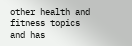other health and fitness topics and has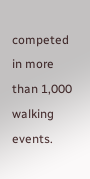competed in more than 1,000 walking events.